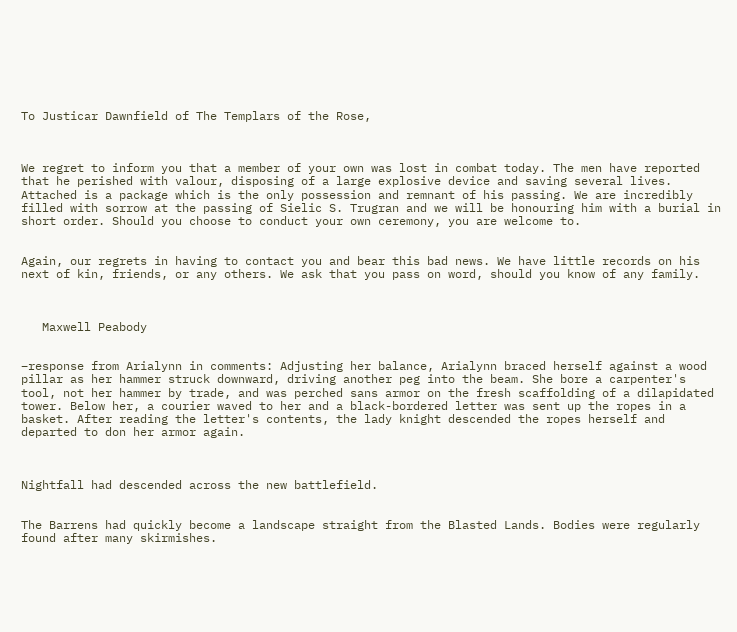To Justicar Dawnfield of The Templars of the Rose,



We regret to inform you that a member of your own was lost in combat today. The men have reported that he perished with valour, disposing of a large explosive device and saving several lives. Attached is a package which is the only possession and remnant of his passing. We are incredibly filled with sorrow at the passing of Sielic S. Trugran and we will be honouring him with a burial in short order. Should you choose to conduct your own ceremony, you are welcome to.


Again, our regrets in having to contact you and bear this bad news. We have little records on his next of kin, friends, or any others. We ask that you pass on word, should you know of any family.



   Maxwell Peabody


–response from Arialynn in comments: Adjusting her balance, Arialynn braced herself against a wood pillar as her hammer struck downward, driving another peg into the beam. She bore a carpenter's tool, not her hammer by trade, and was perched sans armor on the fresh scaffolding of a dilapidated tower. Below her, a courier waved to her and a black-bordered letter was sent up the ropes in a basket. After reading the letter's contents, the lady knight descended the ropes herself and departed to don her armor again.



Nightfall had descended across the new battlefield.


The Barrens had quickly become a landscape straight from the Blasted Lands. Bodies were regularly found after many skirmishes.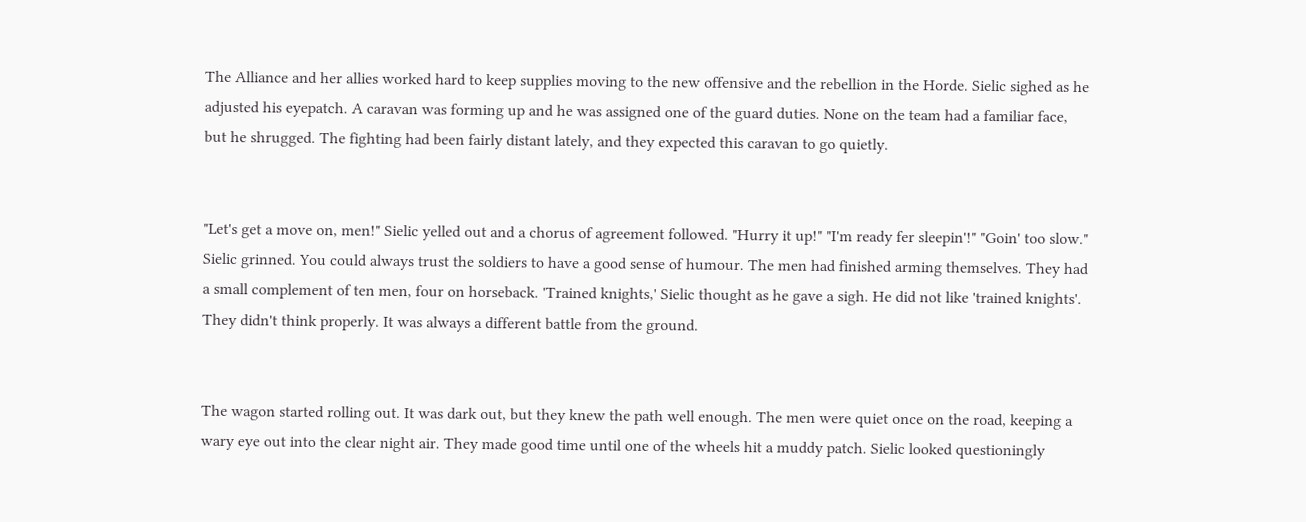The Alliance and her allies worked hard to keep supplies moving to the new offensive and the rebellion in the Horde. Sielic sighed as he adjusted his eyepatch. A caravan was forming up and he was assigned one of the guard duties. None on the team had a familiar face, but he shrugged. The fighting had been fairly distant lately, and they expected this caravan to go quietly.


"Let's get a move on, men!" Sielic yelled out and a chorus of agreement followed. "Hurry it up!" "I'm ready fer sleepin'!" "Goin' too slow." Sielic grinned. You could always trust the soldiers to have a good sense of humour. The men had finished arming themselves. They had a small complement of ten men, four on horseback. 'Trained knights,' Sielic thought as he gave a sigh. He did not like 'trained knights'. They didn't think properly. It was always a different battle from the ground.


The wagon started rolling out. It was dark out, but they knew the path well enough. The men were quiet once on the road, keeping a wary eye out into the clear night air. They made good time until one of the wheels hit a muddy patch. Sielic looked questioningly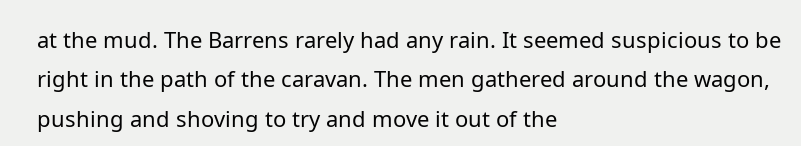at the mud. The Barrens rarely had any rain. It seemed suspicious to be right in the path of the caravan. The men gathered around the wagon, pushing and shoving to try and move it out of the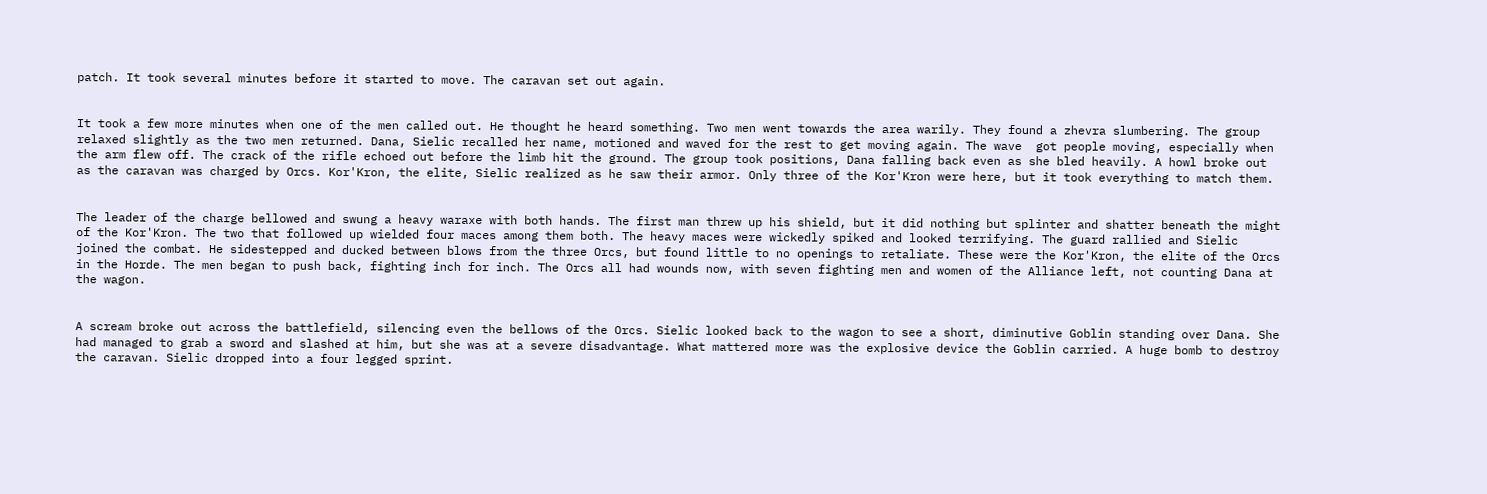patch. It took several minutes before it started to move. The caravan set out again.


It took a few more minutes when one of the men called out. He thought he heard something. Two men went towards the area warily. They found a zhevra slumbering. The group relaxed slightly as the two men returned. Dana, Sielic recalled her name, motioned and waved for the rest to get moving again. The wave  got people moving, especially when the arm flew off. The crack of the rifle echoed out before the limb hit the ground. The group took positions, Dana falling back even as she bled heavily. A howl broke out as the caravan was charged by Orcs. Kor'Kron, the elite, Sielic realized as he saw their armor. Only three of the Kor'Kron were here, but it took everything to match them.


The leader of the charge bellowed and swung a heavy waraxe with both hands. The first man threw up his shield, but it did nothing but splinter and shatter beneath the might of the Kor'Kron. The two that followed up wielded four maces among them both. The heavy maces were wickedly spiked and looked terrifying. The guard rallied and Sielic joined the combat. He sidestepped and ducked between blows from the three Orcs, but found little to no openings to retaliate. These were the Kor'Kron, the elite of the Orcs in the Horde. The men began to push back, fighting inch for inch. The Orcs all had wounds now, with seven fighting men and women of the Alliance left, not counting Dana at the wagon.


A scream broke out across the battlefield, silencing even the bellows of the Orcs. Sielic looked back to the wagon to see a short, diminutive Goblin standing over Dana. She had managed to grab a sword and slashed at him, but she was at a severe disadvantage. What mattered more was the explosive device the Goblin carried. A huge bomb to destroy the caravan. Sielic dropped into a four legged sprint.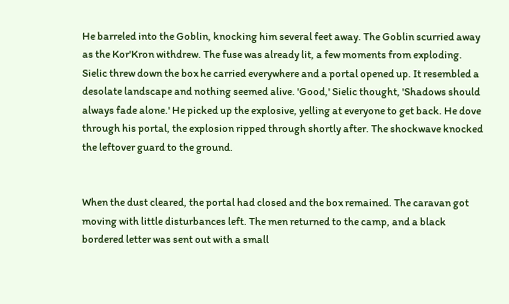He barreled into the Goblin, knocking him several feet away. The Goblin scurried away as the Kor'Kron withdrew. The fuse was already lit, a few moments from exploding. Sielic threw down the box he carried everywhere and a portal opened up. It resembled a desolate landscape and nothing seemed alive. 'Good,' Sielic thought, 'Shadows should always fade alone.' He picked up the explosive, yelling at everyone to get back. He dove through his portal, the explosion ripped through shortly after. The shockwave knocked the leftover guard to the ground.


When the dust cleared, the portal had closed and the box remained. The caravan got moving with little disturbances left. The men returned to the camp, and a black bordered letter was sent out with a small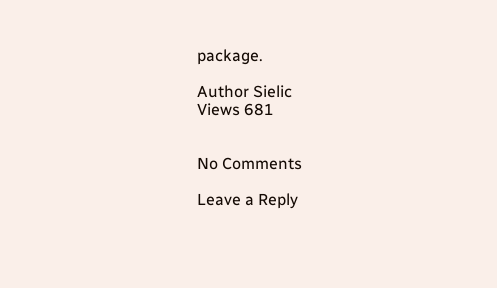package.

Author Sielic
Views 681


No Comments

Leave a Reply